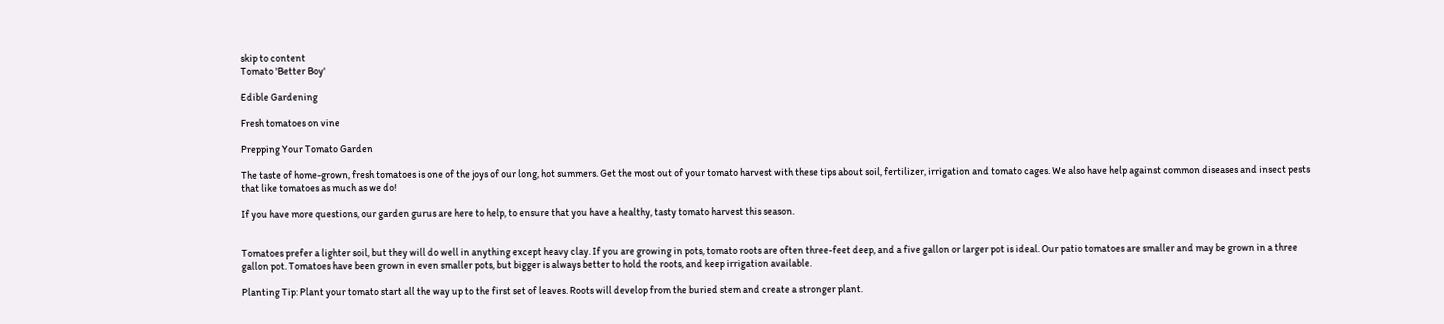skip to content
Tomato 'Better Boy'

Edible Gardening

Fresh tomatoes on vine

Prepping Your Tomato Garden

The taste of home-grown, fresh tomatoes is one of the joys of our long, hot summers. Get the most out of your tomato harvest with these tips about soil, fertilizer, irrigation and tomato cages. We also have help against common diseases and insect pests that like tomatoes as much as we do!

If you have more questions, our garden gurus are here to help, to ensure that you have a healthy, tasty tomato harvest this season.


Tomatoes prefer a lighter soil, but they will do well in anything except heavy clay. If you are growing in pots, tomato roots are often three-feet deep, and a five gallon or larger pot is ideal. Our patio tomatoes are smaller and may be grown in a three gallon pot. Tomatoes have been grown in even smaller pots, but bigger is always better to hold the roots, and keep irrigation available.

Planting Tip: Plant your tomato start all the way up to the first set of leaves. Roots will develop from the buried stem and create a stronger plant.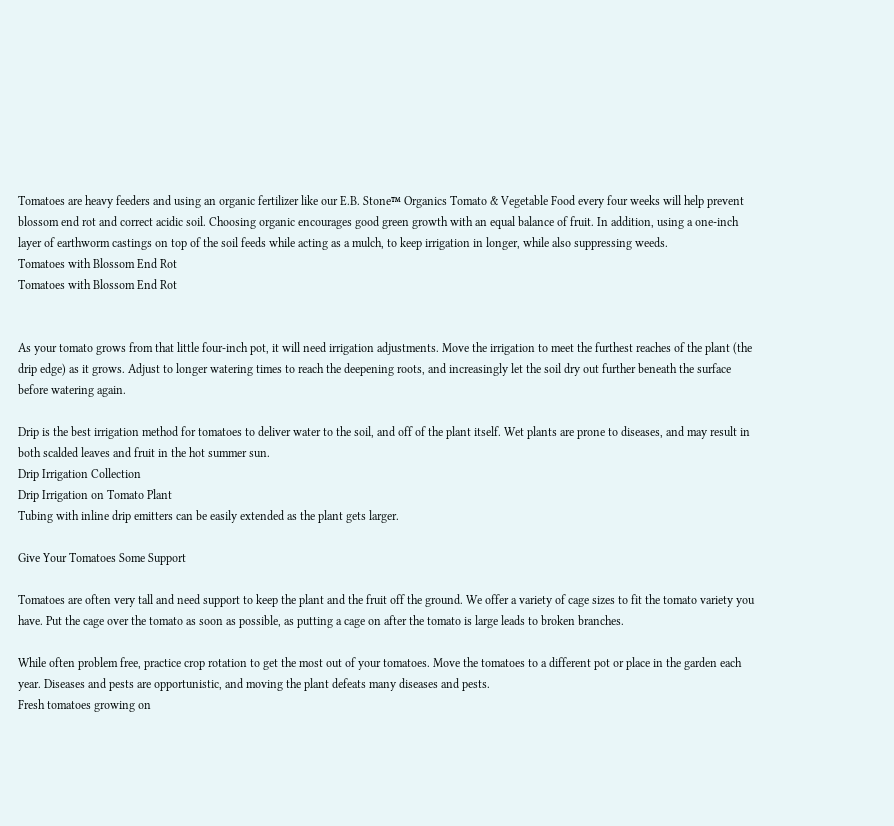Tomatoes are heavy feeders and using an organic fertilizer like our E.B. Stone™ Organics Tomato & Vegetable Food every four weeks will help prevent blossom end rot and correct acidic soil. Choosing organic encourages good green growth with an equal balance of fruit. In addition, using a one-inch layer of earthworm castings on top of the soil feeds while acting as a mulch, to keep irrigation in longer, while also suppressing weeds.
Tomatoes with Blossom End Rot
Tomatoes with Blossom End Rot


As your tomato grows from that little four-inch pot, it will need irrigation adjustments. Move the irrigation to meet the furthest reaches of the plant (the drip edge) as it grows. Adjust to longer watering times to reach the deepening roots, and increasingly let the soil dry out further beneath the surface before watering again.

Drip is the best irrigation method for tomatoes to deliver water to the soil, and off of the plant itself. Wet plants are prone to diseases, and may result in both scalded leaves and fruit in the hot summer sun.
Drip Irrigation Collection
Drip Irrigation on Tomato Plant
Tubing with inline drip emitters can be easily extended as the plant gets larger.

Give Your Tomatoes Some Support

Tomatoes are often very tall and need support to keep the plant and the fruit off the ground. We offer a variety of cage sizes to fit the tomato variety you have. Put the cage over the tomato as soon as possible, as putting a cage on after the tomato is large leads to broken branches.

While often problem free, practice crop rotation to get the most out of your tomatoes. Move the tomatoes to a different pot or place in the garden each year. Diseases and pests are opportunistic, and moving the plant defeats many diseases and pests.
Fresh tomatoes growing on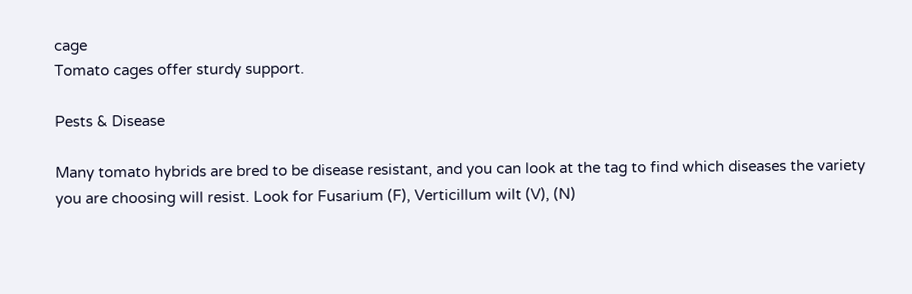cage
Tomato cages offer sturdy support.

Pests & Disease

Many tomato hybrids are bred to be disease resistant, and you can look at the tag to find which diseases the variety you are choosing will resist. Look for Fusarium (F), Verticillum wilt (V), (N)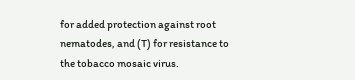for added protection against root nematodes, and (T) for resistance to the tobacco mosaic virus.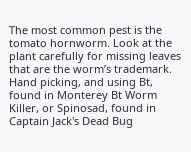The most common pest is the tomato hornworm. Look at the plant carefully for missing leaves that are the worm’s trademark. Hand picking, and using Bt, found in Monterey Bt Worm Killer, or Spinosad, found in Captain Jack's Dead Bug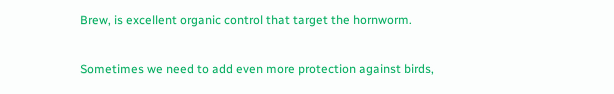Brew, is excellent organic control that target the hornworm.

Sometimes we need to add even more protection against birds,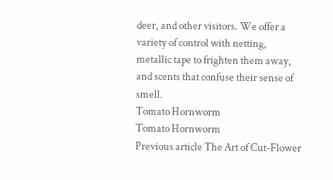deer, and other visitors. We offer a variety of control with netting, metallic tape to frighten them away, and scents that confuse their sense of smell.
Tomato Hornworm
Tomato Hornworm
Previous article The Art of Cut-Flower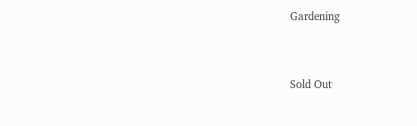Gardening


Sold Out